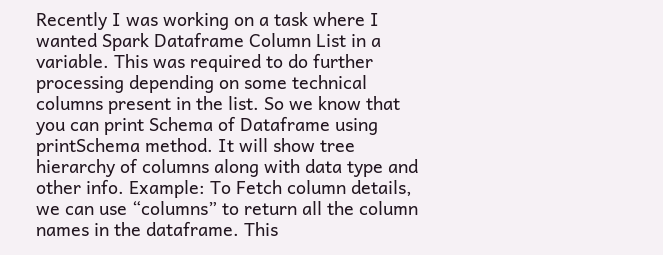Recently I was working on a task where I wanted Spark Dataframe Column List in a variable. This was required to do further processing depending on some technical columns present in the list. So we know that you can print Schema of Dataframe using printSchema method. It will show tree hierarchy of columns along with data type and other info. Example: To Fetch column details, we can use “columns” to return all the column names in the dataframe. This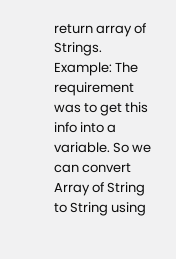return array of Strings. Example: The requirement was to get this info into a variable. So we can convert Array of String to String using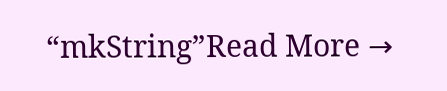“mkString”Read More →